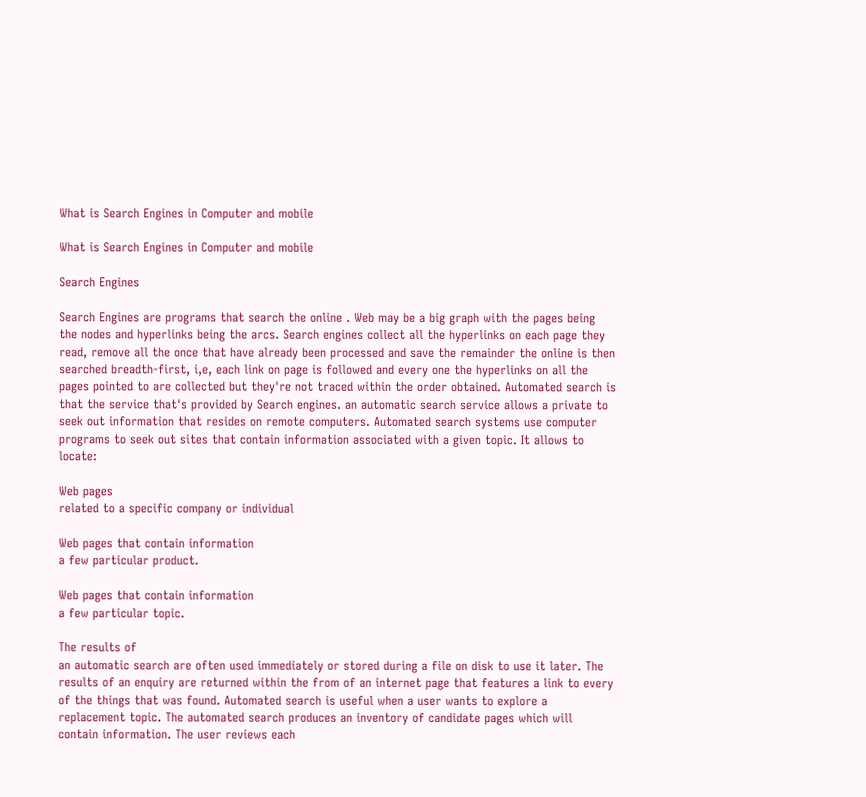What is Search Engines in Computer and mobile

What is Search Engines in Computer and mobile

Search Engines

Search Engines are programs that search the online . Web may be a big graph with the pages being the nodes and hyperlinks being the arcs. Search engines collect all the hyperlinks on each page they read, remove all the once that have already been processed and save the remainder the online is then searched breadth-first, i,e, each link on page is followed and every one the hyperlinks on all the pages pointed to are collected but they're not traced within the order obtained. Automated search is that the service that's provided by Search engines. an automatic search service allows a private to seek out information that resides on remote computers. Automated search systems use computer programs to seek out sites that contain information associated with a given topic. It allows to locate:

Web pages
related to a specific company or individual

Web pages that contain information
a few particular product.

Web pages that contain information
a few particular topic.

The results of
an automatic search are often used immediately or stored during a file on disk to use it later. The results of an enquiry are returned within the from of an internet page that features a link to every of the things that was found. Automated search is useful when a user wants to explore a replacement topic. The automated search produces an inventory of candidate pages which will contain information. The user reviews each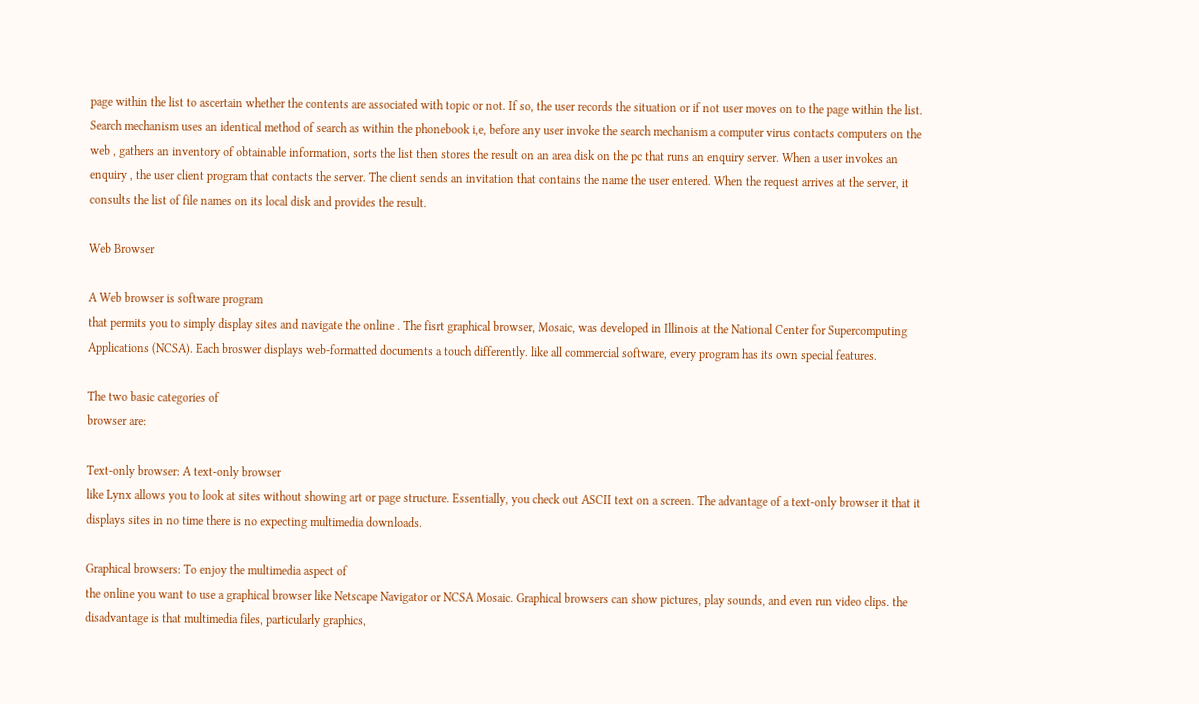page within the list to ascertain whether the contents are associated with topic or not. If so, the user records the situation or if not user moves on to the page within the list. Search mechanism uses an identical method of search as within the phonebook i,e, before any user invoke the search mechanism a computer virus contacts computers on the web , gathers an inventory of obtainable information, sorts the list then stores the result on an area disk on the pc that runs an enquiry server. When a user invokes an enquiry , the user client program that contacts the server. The client sends an invitation that contains the name the user entered. When the request arrives at the server, it consults the list of file names on its local disk and provides the result.

Web Browser

A Web browser is software program
that permits you to simply display sites and navigate the online . The fisrt graphical browser, Mosaic, was developed in Illinois at the National Center for Supercomputing Applications (NCSA). Each broswer displays web-formatted documents a touch differently. like all commercial software, every program has its own special features.

The two basic categories of
browser are:

Text-only browser: A text-only browser
like Lynx allows you to look at sites without showing art or page structure. Essentially, you check out ASCII text on a screen. The advantage of a text-only browser it that it displays sites in no time there is no expecting multimedia downloads.

Graphical browsers: To enjoy the multimedia aspect of
the online you want to use a graphical browser like Netscape Navigator or NCSA Mosaic. Graphical browsers can show pictures, play sounds, and even run video clips. the disadvantage is that multimedia files, particularly graphics,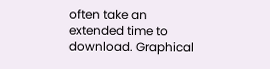often take an extended time to download. Graphical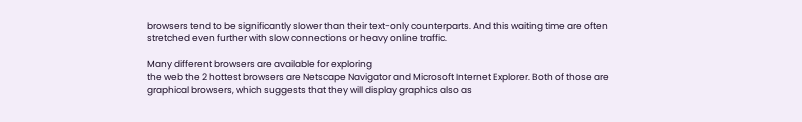browsers tend to be significantly slower than their text-only counterparts. And this waiting time are often stretched even further with slow connections or heavy online traffic.

Many different browsers are available for exploring
the web the 2 hottest browsers are Netscape Navigator and Microsoft Internet Explorer. Both of those are graphical browsers, which suggests that they will display graphics also as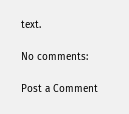text.

No comments:

Post a Comment